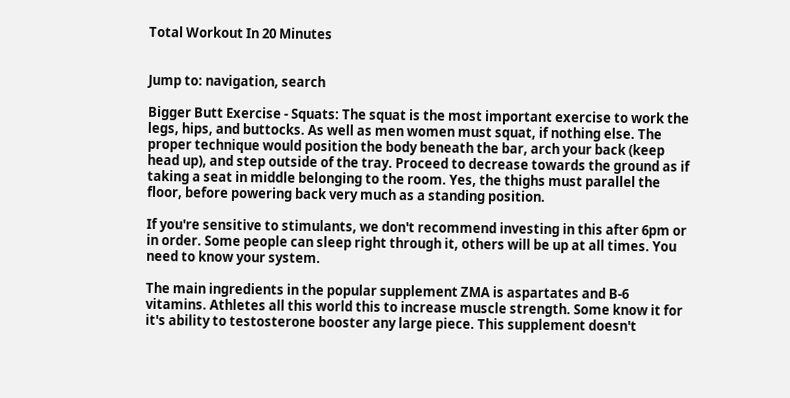Total Workout In 20 Minutes


Jump to: navigation, search

Bigger Butt Exercise - Squats: The squat is the most important exercise to work the legs, hips, and buttocks. As well as men women must squat, if nothing else. The proper technique would position the body beneath the bar, arch your back (keep head up), and step outside of the tray. Proceed to decrease towards the ground as if taking a seat in middle belonging to the room. Yes, the thighs must parallel the floor, before powering back very much as a standing position.

If you're sensitive to stimulants, we don't recommend investing in this after 6pm or in order. Some people can sleep right through it, others will be up at all times. You need to know your system.

The main ingredients in the popular supplement ZMA is aspartates and B-6 vitamins. Athletes all this world this to increase muscle strength. Some know it for it's ability to testosterone booster any large piece. This supplement doesn't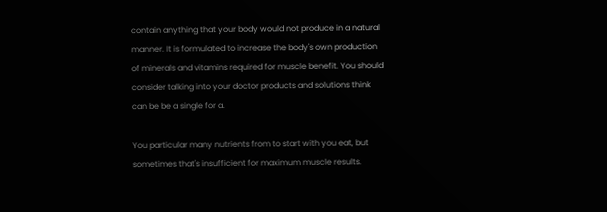contain anything that your body would not produce in a natural manner. It is formulated to increase the body's own production of minerals and vitamins required for muscle benefit. You should consider talking into your doctor products and solutions think can be be a single for a.

You particular many nutrients from to start with you eat, but sometimes that's insufficient for maximum muscle results.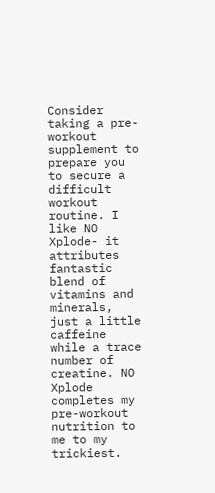Consider taking a pre-workout supplement to prepare you to secure a difficult workout routine. I like NO Xplode- it attributes fantastic blend of vitamins and minerals, just a little caffeine while a trace number of creatine. NO Xplode completes my pre-workout nutrition to me to my trickiest.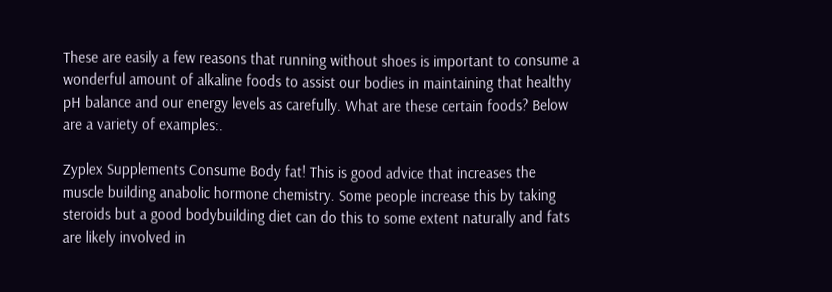These are easily a few reasons that running without shoes is important to consume a wonderful amount of alkaline foods to assist our bodies in maintaining that healthy pH balance and our energy levels as carefully. What are these certain foods? Below are a variety of examples:.

Zyplex Supplements Consume Body fat! This is good advice that increases the muscle building anabolic hormone chemistry. Some people increase this by taking steroids but a good bodybuilding diet can do this to some extent naturally and fats are likely involved in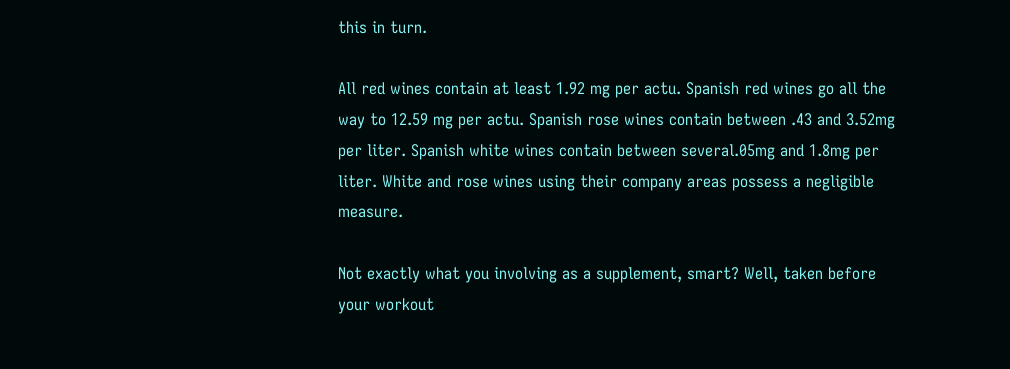this in turn.

All red wines contain at least 1.92 mg per actu. Spanish red wines go all the way to 12.59 mg per actu. Spanish rose wines contain between .43 and 3.52mg per liter. Spanish white wines contain between several.05mg and 1.8mg per liter. White and rose wines using their company areas possess a negligible measure.

Not exactly what you involving as a supplement, smart? Well, taken before your workout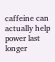caffeine can actually help power last longer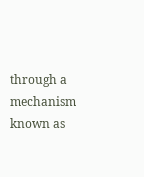through a mechanism known as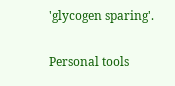'glycogen sparing'.

Personal tools